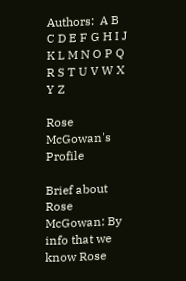Authors:  A B C D E F G H I J K L M N O P Q R S T U V W X Y Z

Rose McGowan's Profile

Brief about Rose McGowan: By info that we know Rose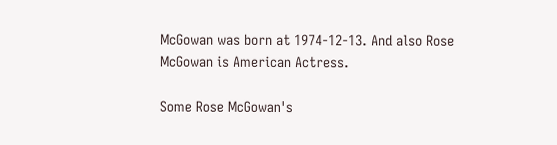McGowan was born at 1974-12-13. And also Rose McGowan is American Actress.

Some Rose McGowan's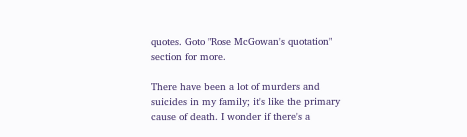quotes. Goto "Rose McGowan's quotation" section for more.

There have been a lot of murders and suicides in my family; it's like the primary cause of death. I wonder if there's a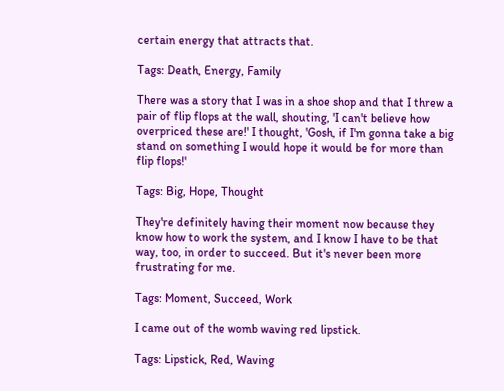certain energy that attracts that.

Tags: Death, Energy, Family

There was a story that I was in a shoe shop and that I threw a pair of flip flops at the wall, shouting, 'I can't believe how overpriced these are!' I thought, 'Gosh, if I'm gonna take a big stand on something I would hope it would be for more than flip flops!'

Tags: Big, Hope, Thought

They're definitely having their moment now because they know how to work the system, and I know I have to be that way, too, in order to succeed. But it's never been more frustrating for me.

Tags: Moment, Succeed, Work

I came out of the womb waving red lipstick.

Tags: Lipstick, Red, Waving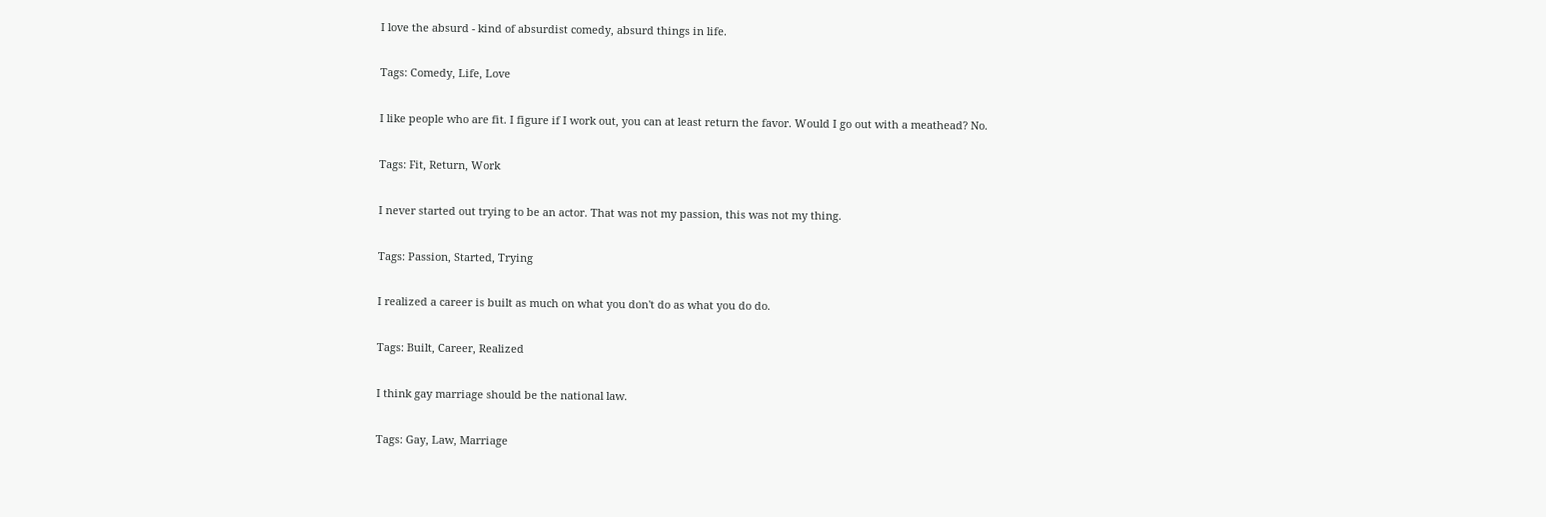I love the absurd - kind of absurdist comedy, absurd things in life.

Tags: Comedy, Life, Love

I like people who are fit. I figure if I work out, you can at least return the favor. Would I go out with a meathead? No.

Tags: Fit, Return, Work

I never started out trying to be an actor. That was not my passion, this was not my thing.

Tags: Passion, Started, Trying

I realized a career is built as much on what you don't do as what you do do.

Tags: Built, Career, Realized

I think gay marriage should be the national law.

Tags: Gay, Law, Marriage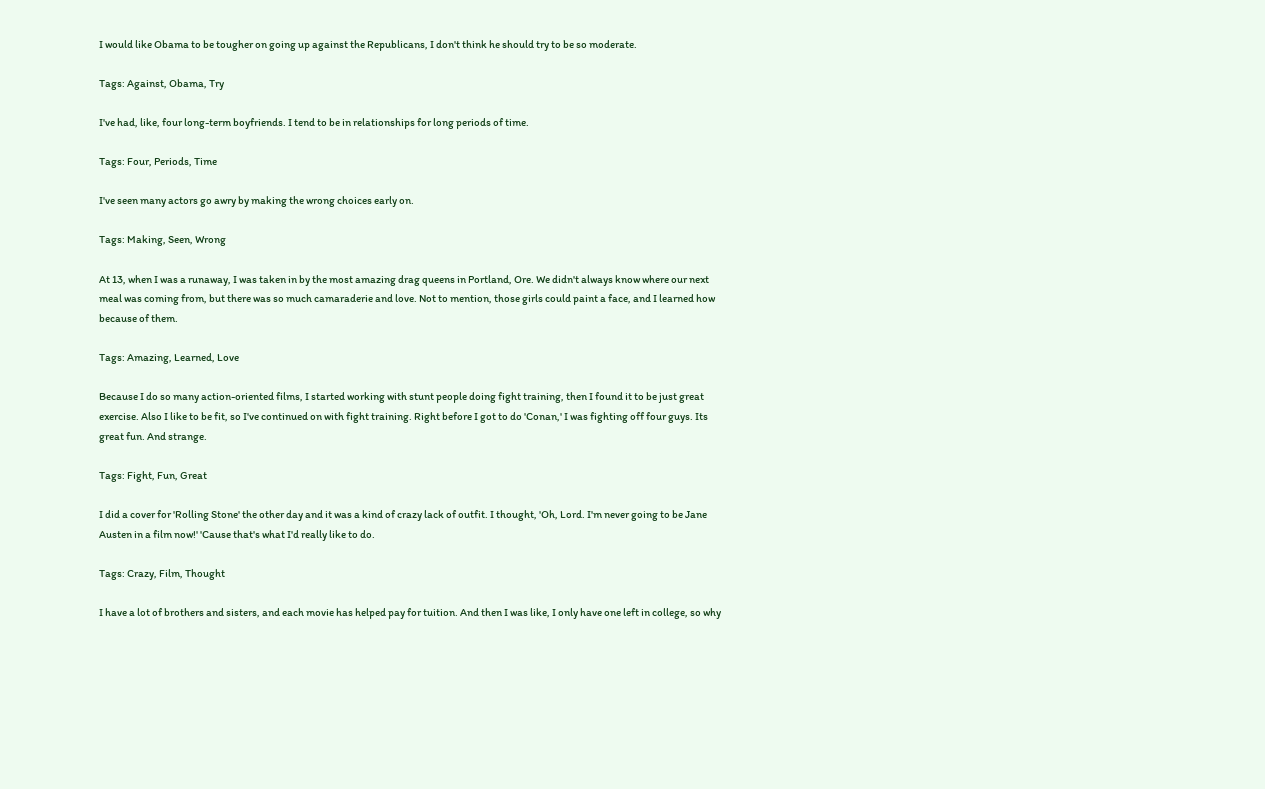I would like Obama to be tougher on going up against the Republicans, I don't think he should try to be so moderate.

Tags: Against, Obama, Try

I've had, like, four long-term boyfriends. I tend to be in relationships for long periods of time.

Tags: Four, Periods, Time

I've seen many actors go awry by making the wrong choices early on.

Tags: Making, Seen, Wrong

At 13, when I was a runaway, I was taken in by the most amazing drag queens in Portland, Ore. We didn't always know where our next meal was coming from, but there was so much camaraderie and love. Not to mention, those girls could paint a face, and I learned how because of them.

Tags: Amazing, Learned, Love

Because I do so many action-oriented films, I started working with stunt people doing fight training, then I found it to be just great exercise. Also I like to be fit, so I've continued on with fight training. Right before I got to do 'Conan,' I was fighting off four guys. Its great fun. And strange.

Tags: Fight, Fun, Great

I did a cover for 'Rolling Stone' the other day and it was a kind of crazy lack of outfit. I thought, 'Oh, Lord. I'm never going to be Jane Austen in a film now!' 'Cause that's what I'd really like to do.

Tags: Crazy, Film, Thought

I have a lot of brothers and sisters, and each movie has helped pay for tuition. And then I was like, I only have one left in college, so why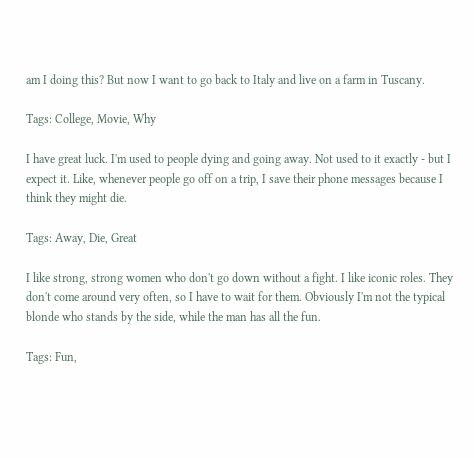am I doing this? But now I want to go back to Italy and live on a farm in Tuscany.

Tags: College, Movie, Why

I have great luck. I'm used to people dying and going away. Not used to it exactly - but I expect it. Like, whenever people go off on a trip, I save their phone messages because I think they might die.

Tags: Away, Die, Great

I like strong, strong women who don't go down without a fight. I like iconic roles. They don't come around very often, so I have to wait for them. Obviously I'm not the typical blonde who stands by the side, while the man has all the fun.

Tags: Fun,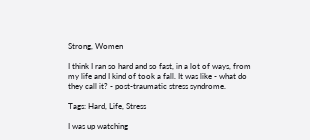Strong, Women

I think I ran so hard and so fast, in a lot of ways, from my life and I kind of took a fall. It was like - what do they call it? - post-traumatic stress syndrome.

Tags: Hard, Life, Stress

I was up watching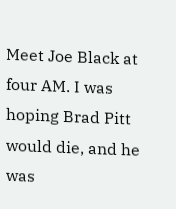Meet Joe Black at four AM. I was hoping Brad Pitt would die, and he was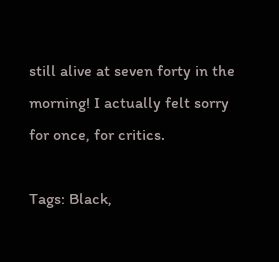still alive at seven forty in the morning! I actually felt sorry for once, for critics.

Tags: Black,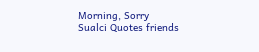Morning, Sorry
Sualci Quotes friends